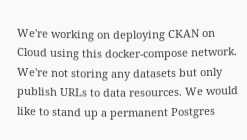We're working on deploying CKAN on Cloud using this docker-compose network. We're not storing any datasets but only publish URLs to data resources. We would like to stand up a permanent Postgres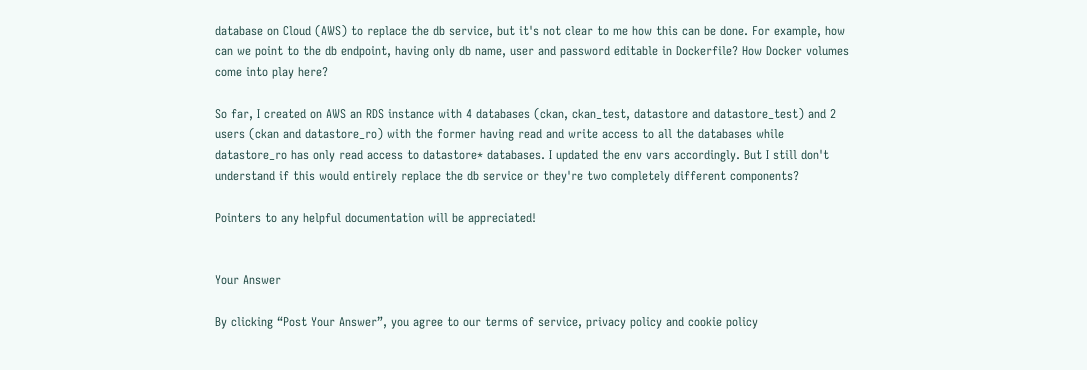database on Cloud (AWS) to replace the db service, but it's not clear to me how this can be done. For example, how can we point to the db endpoint, having only db name, user and password editable in Dockerfile? How Docker volumes come into play here?

So far, I created on AWS an RDS instance with 4 databases (ckan, ckan_test, datastore and datastore_test) and 2 users (ckan and datastore_ro) with the former having read and write access to all the databases while datastore_ro has only read access to datastore* databases. I updated the env vars accordingly. But I still don't understand if this would entirely replace the db service or they're two completely different components?

Pointers to any helpful documentation will be appreciated!


Your Answer

By clicking “Post Your Answer”, you agree to our terms of service, privacy policy and cookie policy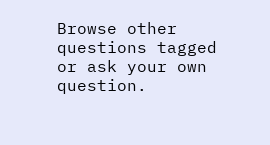Browse other questions tagged or ask your own question.